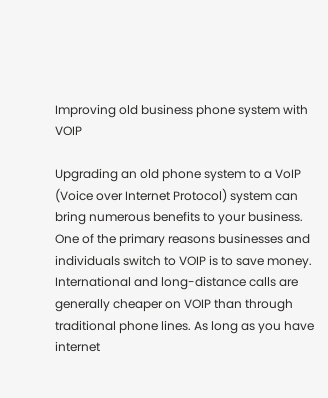Improving old business phone system with VOIP

Upgrading an old phone system to a VoIP (Voice over Internet Protocol) system can bring numerous benefits to your business. One of the primary reasons businesses and individuals switch to VOIP is to save money. International and long-distance calls are generally cheaper on VOIP than through traditional phone lines. As long as you have internet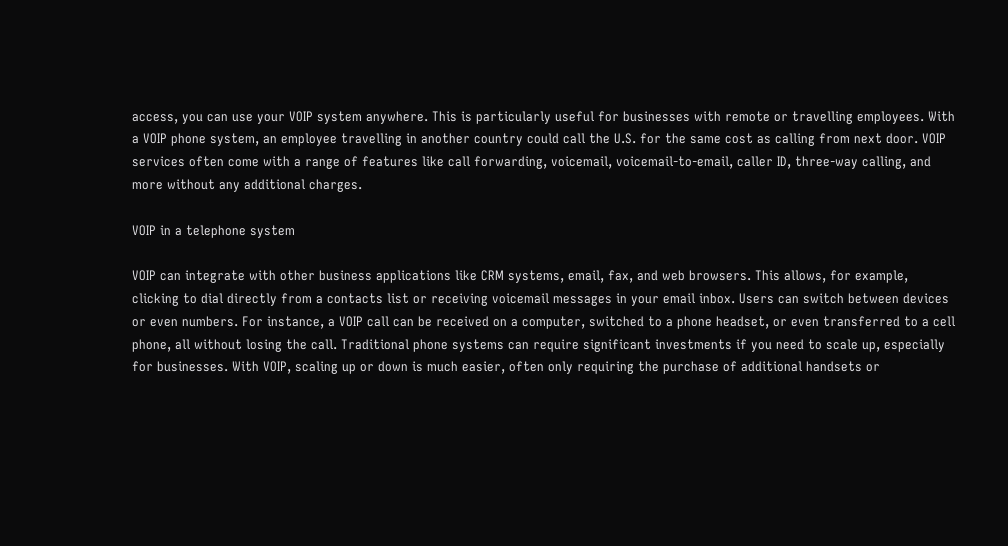access, you can use your VOIP system anywhere. This is particularly useful for businesses with remote or travelling employees. With a VOIP phone system, an employee travelling in another country could call the U.S. for the same cost as calling from next door. VOIP services often come with a range of features like call forwarding, voicemail, voicemail-to-email, caller ID, three-way calling, and more without any additional charges.

VOIP in a telephone system

VOIP can integrate with other business applications like CRM systems, email, fax, and web browsers. This allows, for example, clicking to dial directly from a contacts list or receiving voicemail messages in your email inbox. Users can switch between devices or even numbers. For instance, a VOIP call can be received on a computer, switched to a phone headset, or even transferred to a cell phone, all without losing the call. Traditional phone systems can require significant investments if you need to scale up, especially for businesses. With VOIP, scaling up or down is much easier, often only requiring the purchase of additional handsets or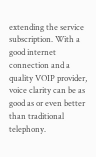extending the service subscription. With a good internet connection and a quality VOIP provider, voice clarity can be as good as or even better than traditional telephony.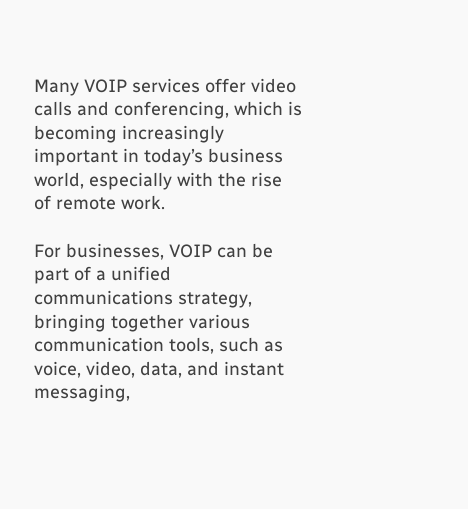Many VOIP services offer video calls and conferencing, which is becoming increasingly important in today’s business world, especially with the rise of remote work.

For businesses, VOIP can be part of a unified communications strategy, bringing together various communication tools, such as voice, video, data, and instant messaging,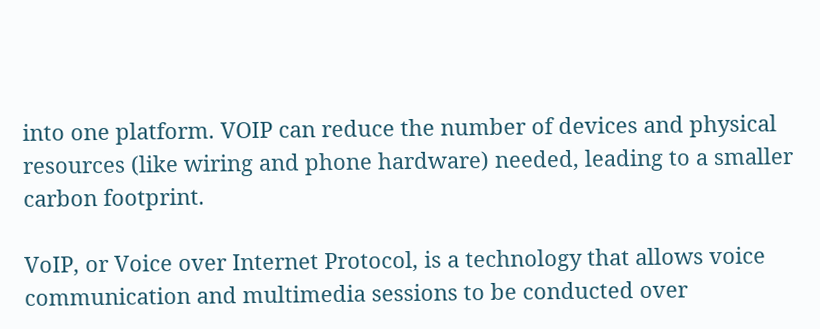into one platform. VOIP can reduce the number of devices and physical resources (like wiring and phone hardware) needed, leading to a smaller carbon footprint.

VoIP, or Voice over Internet Protocol, is a technology that allows voice communication and multimedia sessions to be conducted over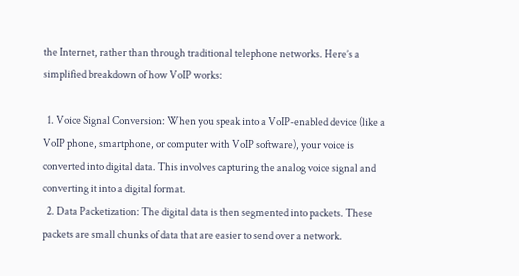the Internet, rather than through traditional telephone networks. Here’s a simplified breakdown of how VoIP works:

  1. Voice Signal Conversion: When you speak into a VoIP-enabled device (like a VoIP phone, smartphone, or computer with VoIP software), your voice is converted into digital data. This involves capturing the analog voice signal and converting it into a digital format.
  2. Data Packetization: The digital data is then segmented into packets. These packets are small chunks of data that are easier to send over a network.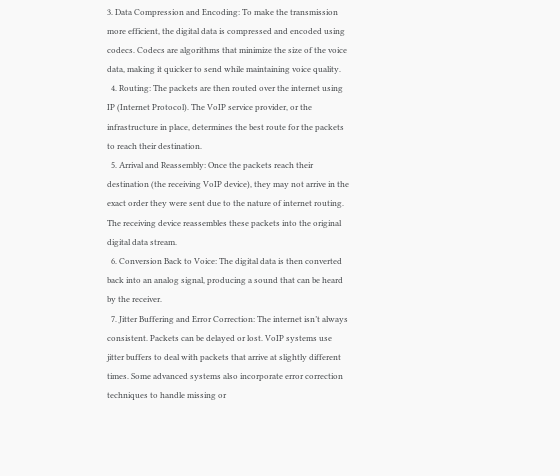3. Data Compression and Encoding: To make the transmission more efficient, the digital data is compressed and encoded using codecs. Codecs are algorithms that minimize the size of the voice data, making it quicker to send while maintaining voice quality.
  4. Routing: The packets are then routed over the internet using IP (Internet Protocol). The VoIP service provider, or the infrastructure in place, determines the best route for the packets to reach their destination.
  5. Arrival and Reassembly: Once the packets reach their destination (the receiving VoIP device), they may not arrive in the exact order they were sent due to the nature of internet routing. The receiving device reassembles these packets into the original digital data stream.
  6. Conversion Back to Voice: The digital data is then converted back into an analog signal, producing a sound that can be heard by the receiver.
  7. Jitter Buffering and Error Correction: The internet isn’t always consistent. Packets can be delayed or lost. VoIP systems use jitter buffers to deal with packets that arrive at slightly different times. Some advanced systems also incorporate error correction techniques to handle missing or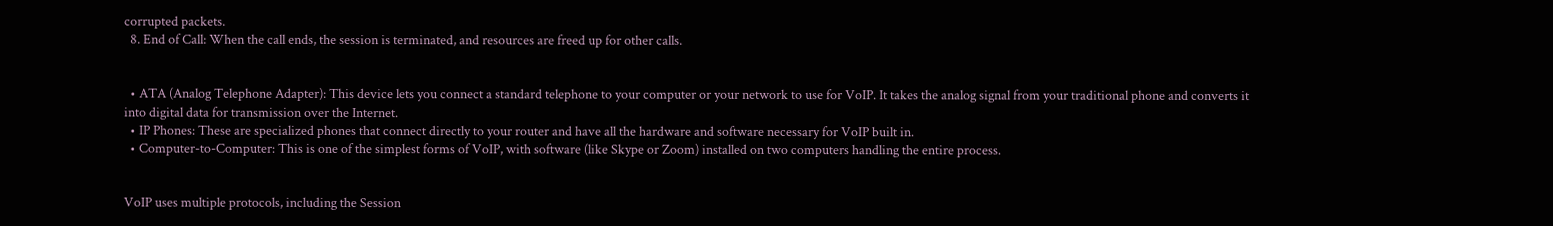corrupted packets.
  8. End of Call: When the call ends, the session is terminated, and resources are freed up for other calls.


  • ATA (Analog Telephone Adapter): This device lets you connect a standard telephone to your computer or your network to use for VoIP. It takes the analog signal from your traditional phone and converts it into digital data for transmission over the Internet.
  • IP Phones: These are specialized phones that connect directly to your router and have all the hardware and software necessary for VoIP built in.
  • Computer-to-Computer: This is one of the simplest forms of VoIP, with software (like Skype or Zoom) installed on two computers handling the entire process.


VoIP uses multiple protocols, including the Session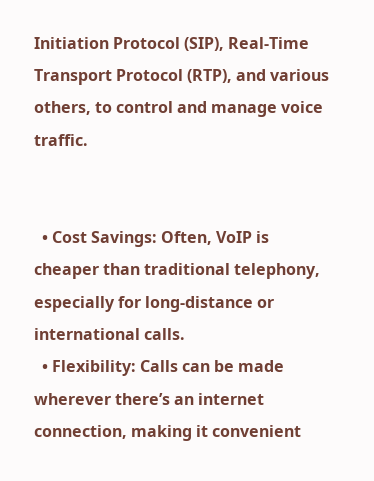Initiation Protocol (SIP), Real-Time Transport Protocol (RTP), and various others, to control and manage voice traffic.


  • Cost Savings: Often, VoIP is cheaper than traditional telephony, especially for long-distance or international calls.
  • Flexibility: Calls can be made wherever there’s an internet connection, making it convenient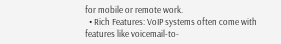for mobile or remote work.
  • Rich Features: VoIP systems often come with features like voicemail-to-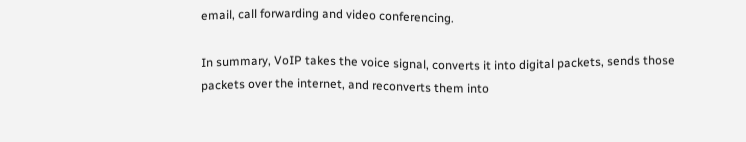email, call forwarding and video conferencing.

In summary, VoIP takes the voice signal, converts it into digital packets, sends those packets over the internet, and reconverts them into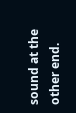sound at the other end.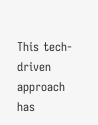This tech-driven approach has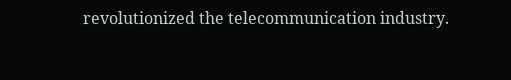revolutionized the telecommunication industry.